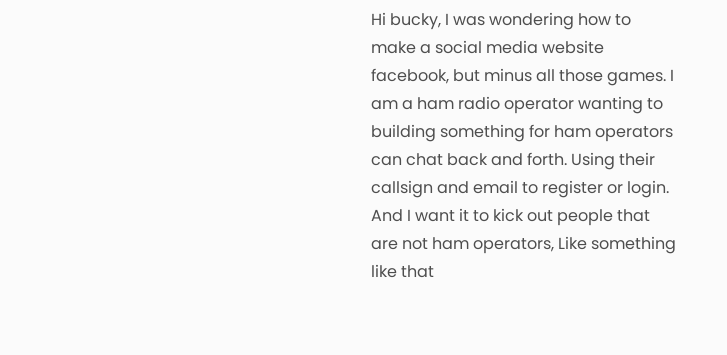Hi bucky, I was wondering how to make a social media website facebook, but minus all those games. I am a ham radio operator wanting to building something for ham operators can chat back and forth. Using their callsign and email to register or login. And I want it to kick out people that are not ham operators, Like something like that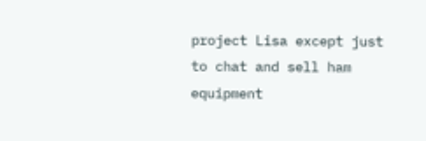project Lisa except just to chat and sell ham equipment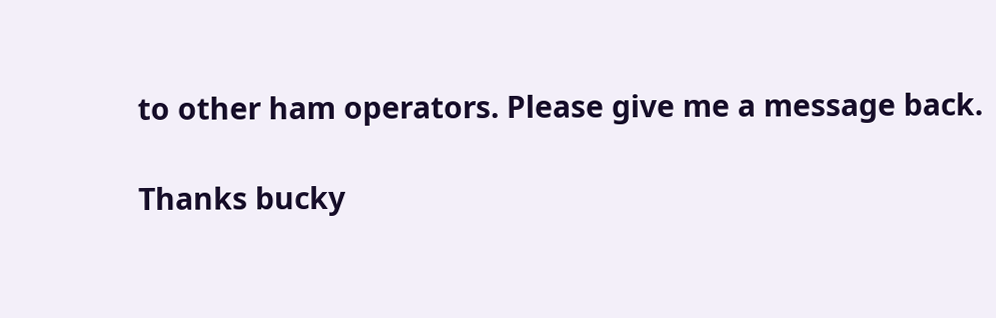to other ham operators. Please give me a message back.

Thanks bucky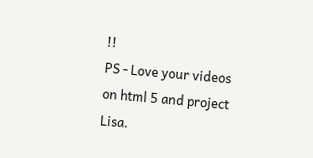!!
PS - Love your videos on html 5 and project Lisa.